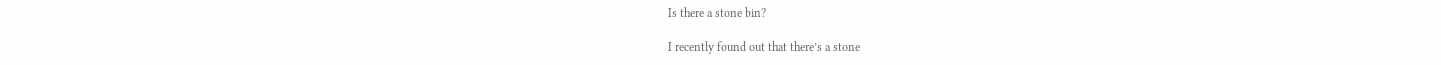Is there a stone bin?

I recently found out that there’s a stone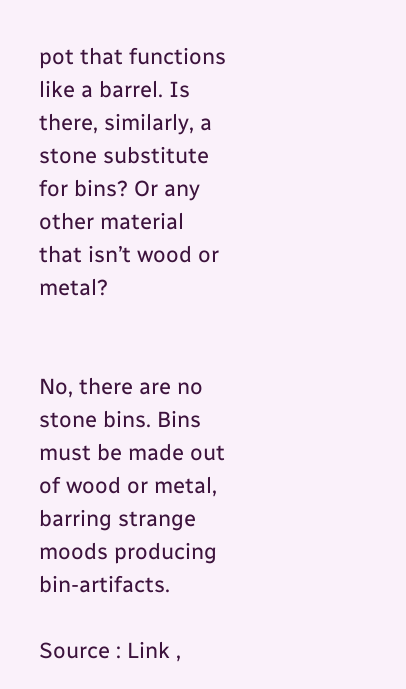pot that functions like a barrel. Is there, similarly, a stone substitute for bins? Or any other material that isn’t wood or metal?


No, there are no stone bins. Bins must be made out of wood or metal, barring strange moods producing bin-artifacts.

Source : Link ,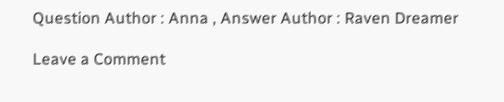Question Author : Anna , Answer Author : Raven Dreamer

Leave a Comment